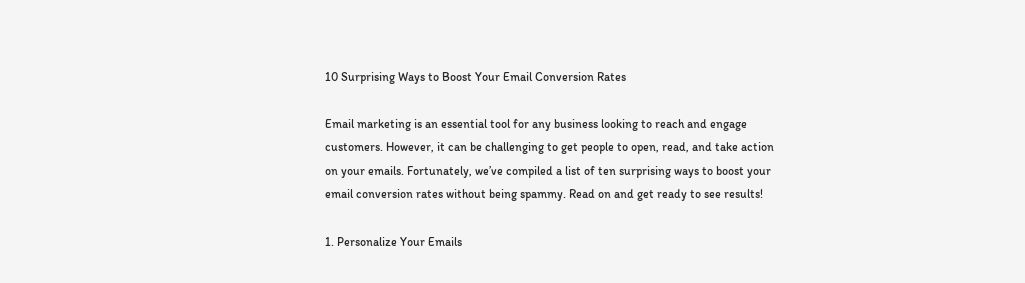10 Surprising Ways to Boost Your Email Conversion Rates

Email marketing is an essential tool for any business looking to reach and engage customers. However, it can be challenging to get people to open, read, and take action on your emails. Fortunately, we’ve compiled a list of ten surprising ways to boost your email conversion rates without being spammy. Read on and get ready to see results!

1. Personalize Your Emails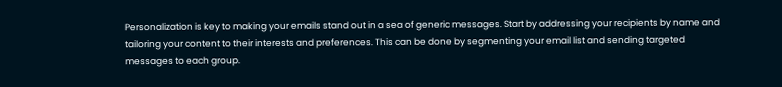Personalization is key to making your emails stand out in a sea of generic messages. Start by addressing your recipients by name and tailoring your content to their interests and preferences. This can be done by segmenting your email list and sending targeted messages to each group.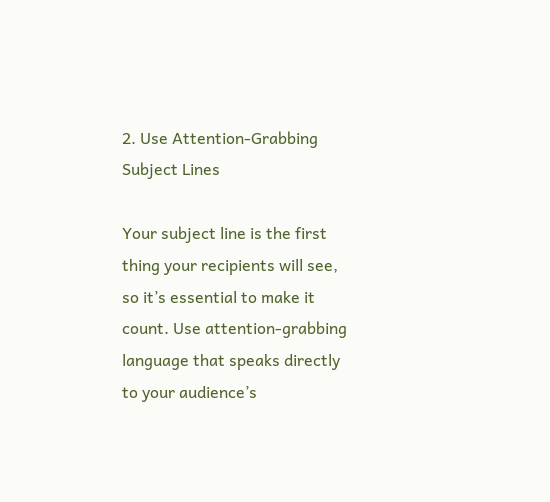2. Use Attention-Grabbing Subject Lines

Your subject line is the first thing your recipients will see, so it’s essential to make it count. Use attention-grabbing language that speaks directly to your audience’s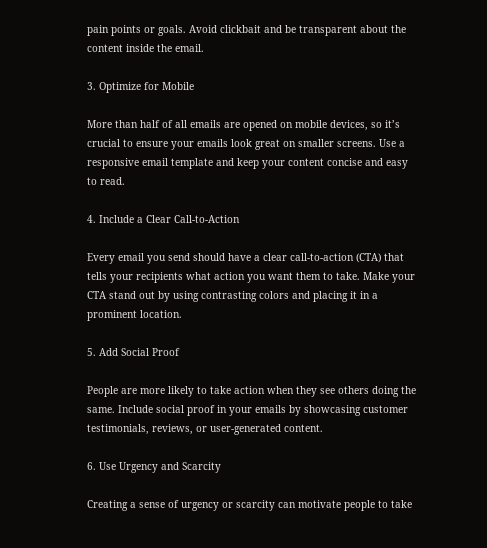pain points or goals. Avoid clickbait and be transparent about the content inside the email.

3. Optimize for Mobile

More than half of all emails are opened on mobile devices, so it’s crucial to ensure your emails look great on smaller screens. Use a responsive email template and keep your content concise and easy to read.

4. Include a Clear Call-to-Action

Every email you send should have a clear call-to-action (CTA) that tells your recipients what action you want them to take. Make your CTA stand out by using contrasting colors and placing it in a prominent location.

5. Add Social Proof

People are more likely to take action when they see others doing the same. Include social proof in your emails by showcasing customer testimonials, reviews, or user-generated content.

6. Use Urgency and Scarcity

Creating a sense of urgency or scarcity can motivate people to take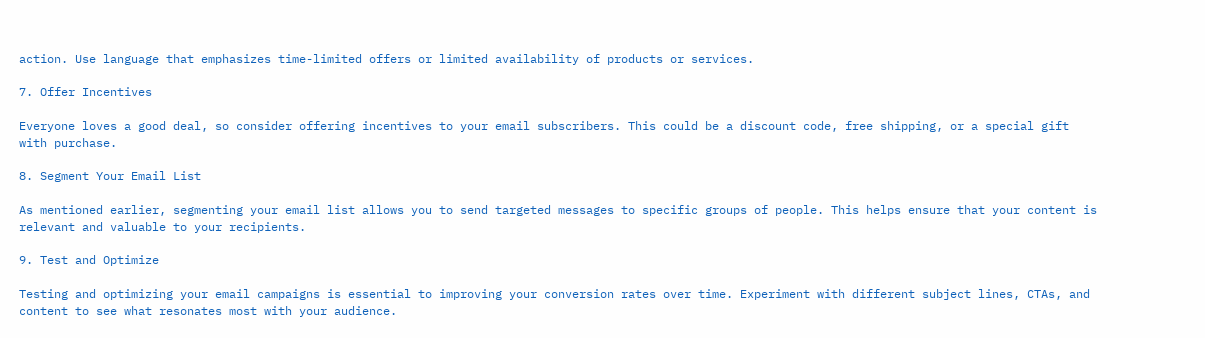action. Use language that emphasizes time-limited offers or limited availability of products or services.

7. Offer Incentives

Everyone loves a good deal, so consider offering incentives to your email subscribers. This could be a discount code, free shipping, or a special gift with purchase.

8. Segment Your Email List

As mentioned earlier, segmenting your email list allows you to send targeted messages to specific groups of people. This helps ensure that your content is relevant and valuable to your recipients.

9. Test and Optimize

Testing and optimizing your email campaigns is essential to improving your conversion rates over time. Experiment with different subject lines, CTAs, and content to see what resonates most with your audience.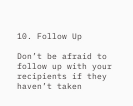10. Follow Up

Don’t be afraid to follow up with your recipients if they haven’t taken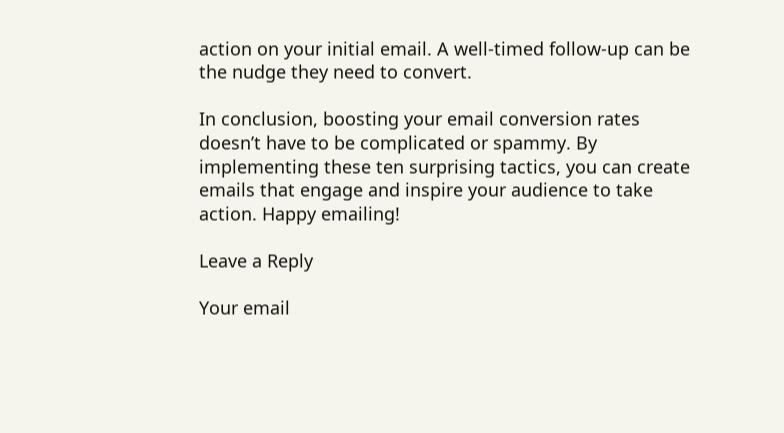action on your initial email. A well-timed follow-up can be the nudge they need to convert.

In conclusion, boosting your email conversion rates doesn’t have to be complicated or spammy. By implementing these ten surprising tactics, you can create emails that engage and inspire your audience to take action. Happy emailing!

Leave a Reply

Your email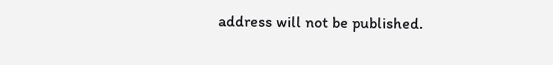address will not be published.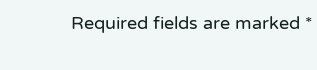Required fields are marked *